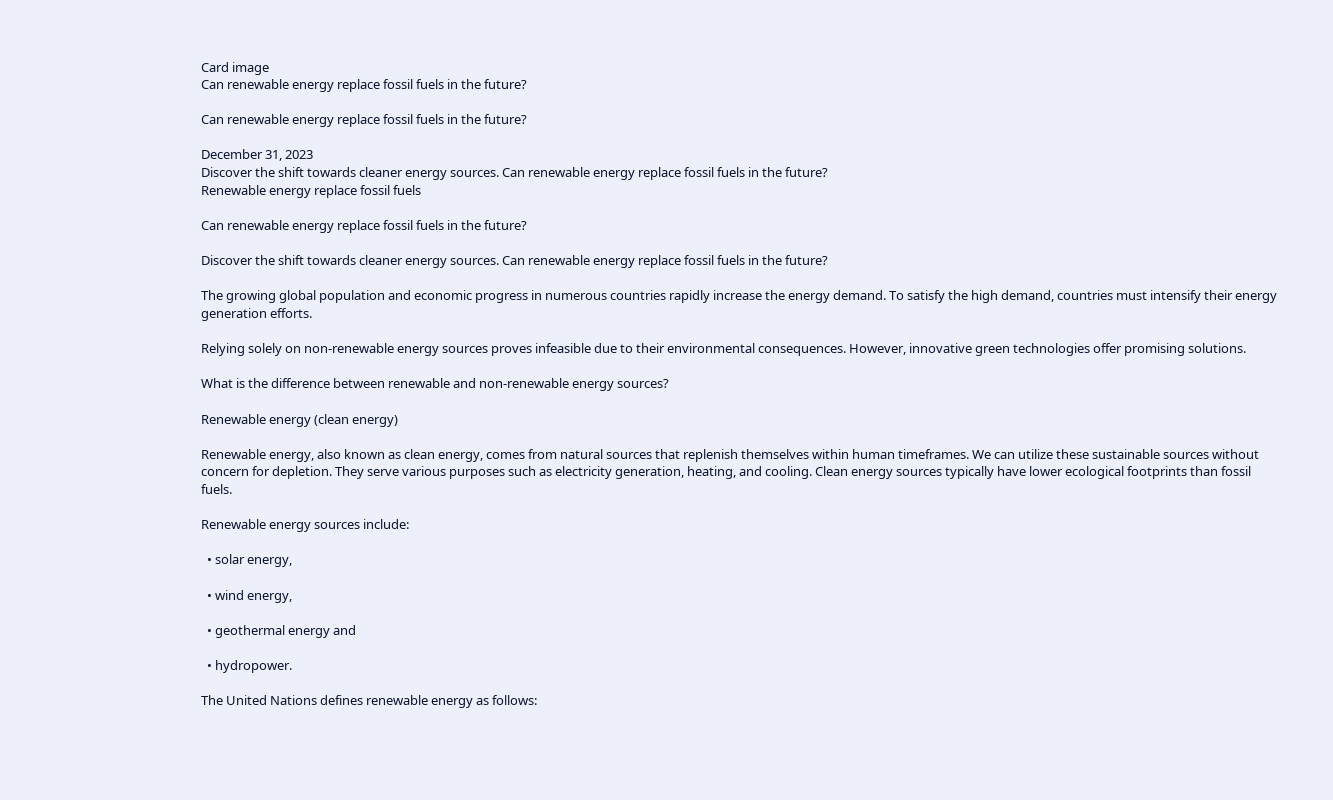Card image
Can renewable energy replace fossil fuels in the future?

Can renewable energy replace fossil fuels in the future?

December 31, 2023
Discover the shift towards cleaner energy sources. Can renewable energy replace fossil fuels in the future?
Renewable energy replace fossil fuels

Can renewable energy replace fossil fuels in the future?

Discover the shift towards cleaner energy sources. Can renewable energy replace fossil fuels in the future?

The growing global population and economic progress in numerous countries rapidly increase the energy demand. To satisfy the high demand, countries must intensify their energy generation efforts.

Relying solely on non-renewable energy sources proves infeasible due to their environmental consequences. However, innovative green technologies offer promising solutions.

What is the difference between renewable and non-renewable energy sources?

Renewable energy (clean energy)

Renewable energy, also known as clean energy, comes from natural sources that replenish themselves within human timeframes. We can utilize these sustainable sources without concern for depletion. They serve various purposes such as electricity generation, heating, and cooling. Clean energy sources typically have lower ecological footprints than fossil fuels.

Renewable energy sources include:

  • solar energy,

  • wind energy,

  • geothermal energy and

  • hydropower.

The United Nations defines renewable energy as follows: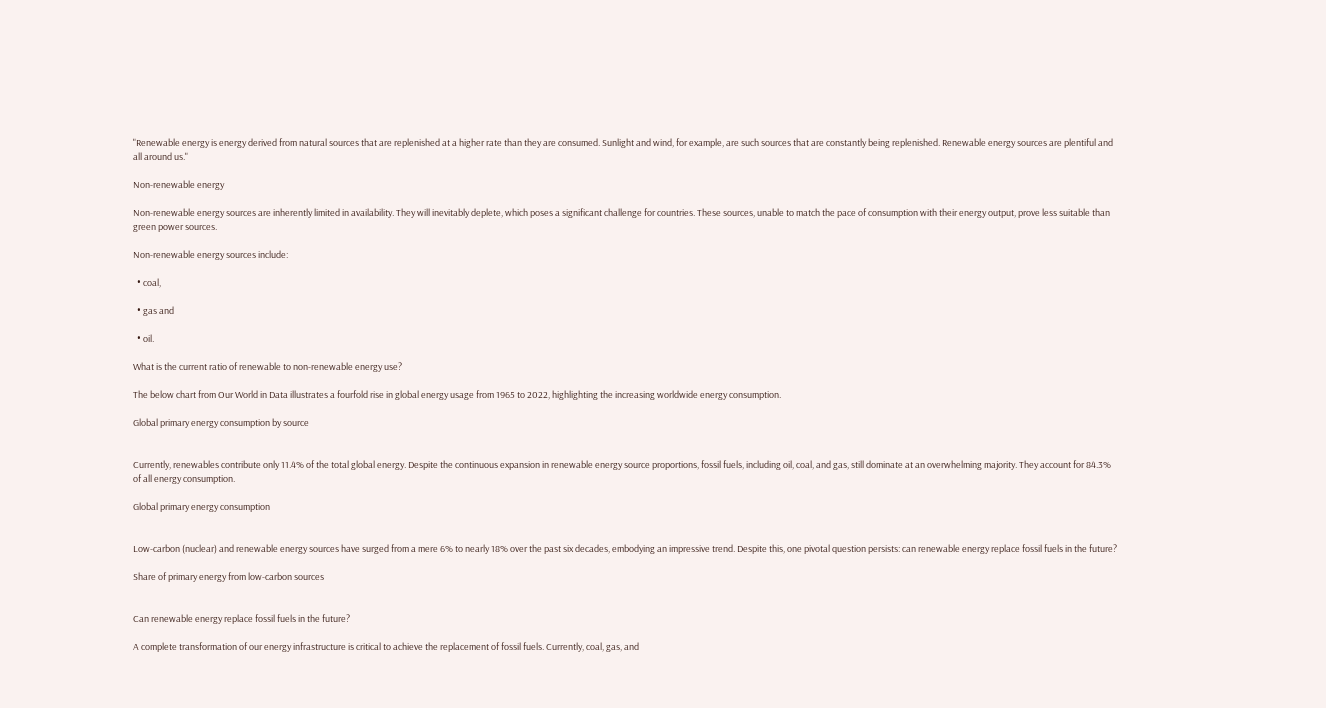"Renewable energy is energy derived from natural sources that are replenished at a higher rate than they are consumed. Sunlight and wind, for example, are such sources that are constantly being replenished. Renewable energy sources are plentiful and all around us."

Non-renewable energy

Non-renewable energy sources are inherently limited in availability. They will inevitably deplete, which poses a significant challenge for countries. These sources, unable to match the pace of consumption with their energy output, prove less suitable than green power sources.

Non-renewable energy sources include:

  • coal,

  • gas and

  • oil.

What is the current ratio of renewable to non-renewable energy use?

The below chart from Our World in Data illustrates a fourfold rise in global energy usage from 1965 to 2022, highlighting the increasing worldwide energy consumption.

Global primary energy consumption by source


Currently, renewables contribute only 11.4% of the total global energy. Despite the continuous expansion in renewable energy source proportions, fossil fuels, including oil, coal, and gas, still dominate at an overwhelming majority. They account for 84.3% of all energy consumption.

Global primary energy consumption


Low-carbon (nuclear) and renewable energy sources have surged from a mere 6% to nearly 18% over the past six decades, embodying an impressive trend. Despite this, one pivotal question persists: can renewable energy replace fossil fuels in the future?

Share of primary energy from low-carbon sources


Can renewable energy replace fossil fuels in the future?

A complete transformation of our energy infrastructure is critical to achieve the replacement of fossil fuels. Currently, coal, gas, and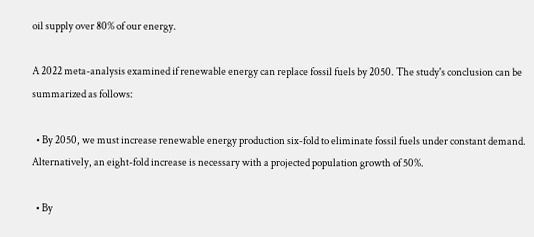oil supply over 80% of our energy.

A 2022 meta-analysis examined if renewable energy can replace fossil fuels by 2050. The study's conclusion can be summarized as follows:

  • By 2050, we must increase renewable energy production six-fold to eliminate fossil fuels under constant demand. Alternatively, an eight-fold increase is necessary with a projected population growth of 50%.

  • By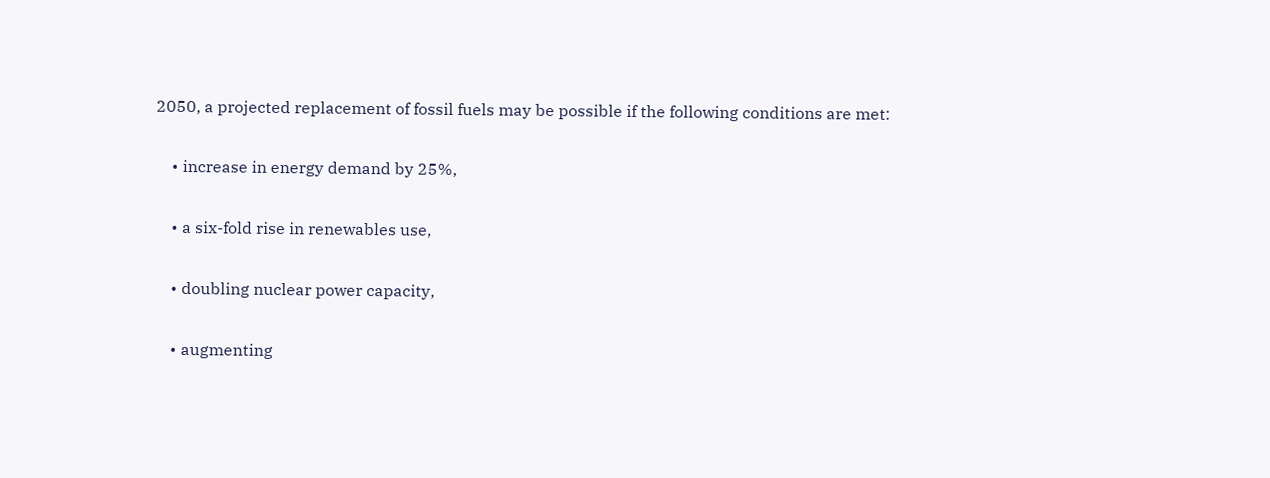2050, a projected replacement of fossil fuels may be possible if the following conditions are met:

    • increase in energy demand by 25%,

    • a six-fold rise in renewables use,

    • doubling nuclear power capacity,

    • augmenting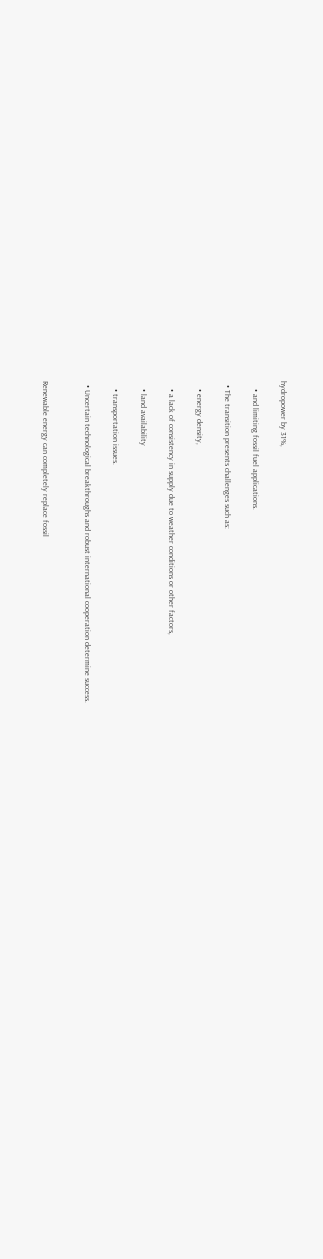hydropower by 31%,

    • and limiting fossil fuel applications.

  • The transition presents challenges such as:

    • energy density,

    • a lack of consistency in supply due to weather conditions or other factors,

    • land availability

    • transportation issues.

  • Uncertain technological breakthroughs and robust international cooperation determine success.


Renewable energy can completely replace fossil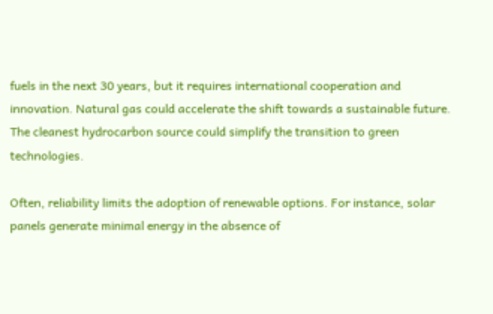fuels in the next 30 years, but it requires international cooperation and innovation. Natural gas could accelerate the shift towards a sustainable future. The cleanest hydrocarbon source could simplify the transition to green technologies.

Often, reliability limits the adoption of renewable options. For instance, solar panels generate minimal energy in the absence of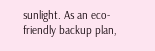sunlight. As an eco-friendly backup plan,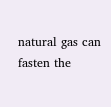natural gas can fasten the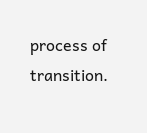process of transition.